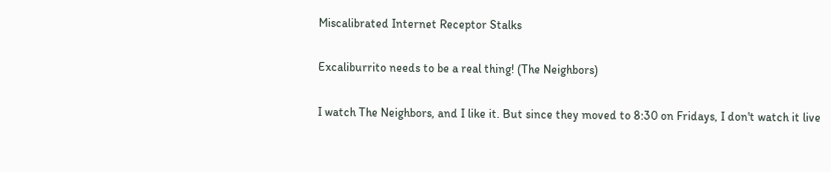Miscalibrated Internet Receptor Stalks

Excaliburrito needs to be a real thing! (The Neighbors)

I watch The Neighbors, and I like it. But since they moved to 8:30 on Fridays, I don't watch it live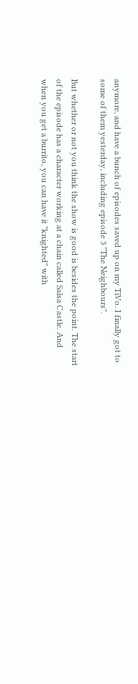anymore, and have a bunch of episodes saved up on my TiVo. I finally got to some of them yesterday, including episode 3 "The Neighbours".

But whether or not you think the show is good is besides the point. The start of the episode has a character working at a chain called Salsa Castle. And when you get a burrito, you can have it "knighted" with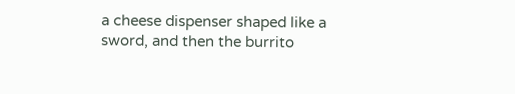a cheese dispenser shaped like a sword, and then the burrito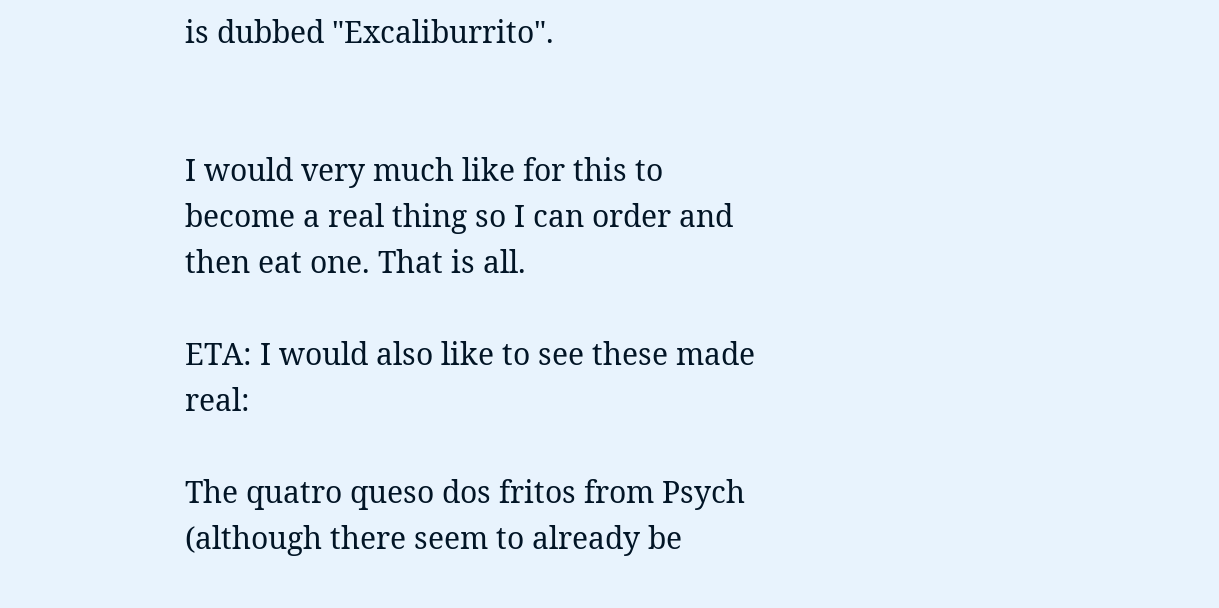is dubbed "Excaliburrito".


I would very much like for this to become a real thing so I can order and then eat one. That is all.

ETA: I would also like to see these made real:

The quatro queso dos fritos from Psych (although there seem to already be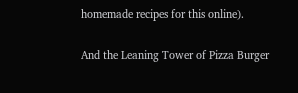homemade recipes for this online).

And the Leaning Tower of Pizza Burger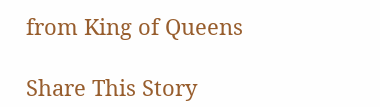from King of Queens

Share This Story